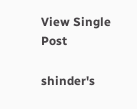View Single Post

shinder's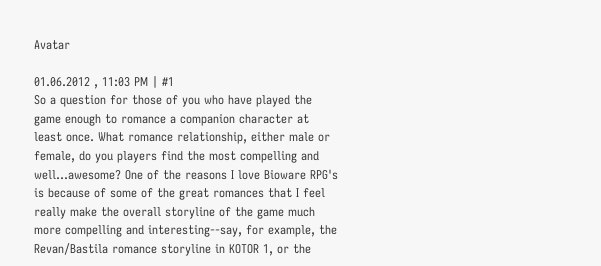Avatar

01.06.2012 , 11:03 PM | #1
So a question for those of you who have played the game enough to romance a companion character at least once. What romance relationship, either male or female, do you players find the most compelling and well...awesome? One of the reasons I love Bioware RPG's is because of some of the great romances that I feel really make the overall storyline of the game much more compelling and interesting--say, for example, the Revan/Bastila romance storyline in KOTOR 1, or the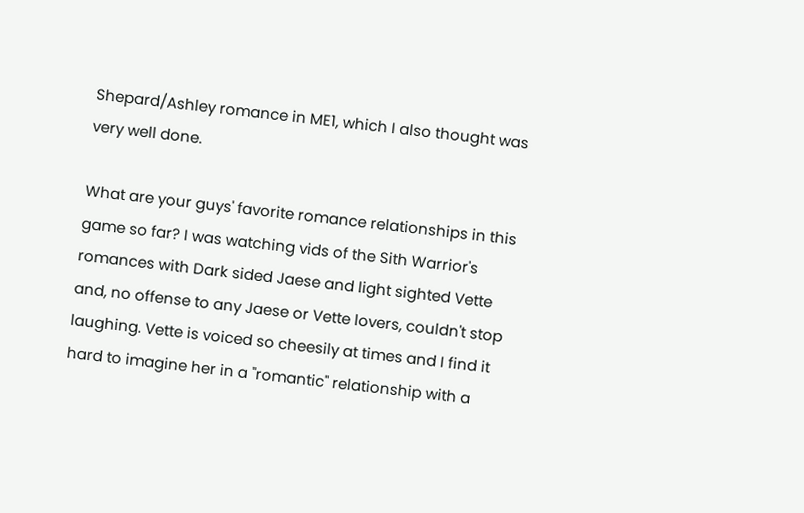Shepard/Ashley romance in ME1, which I also thought was very well done.

What are your guys' favorite romance relationships in this game so far? I was watching vids of the Sith Warrior's romances with Dark sided Jaese and light sighted Vette and, no offense to any Jaese or Vette lovers, couldn't stop laughing. Vette is voiced so cheesily at times and I find it hard to imagine her in a "romantic" relationship with a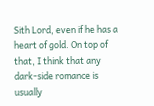Sith Lord, even if he has a heart of gold. On top of that, I think that any dark-side romance is usually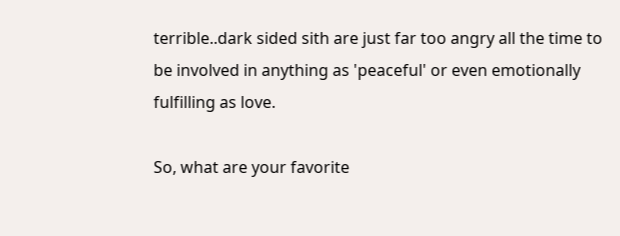terrible..dark sided sith are just far too angry all the time to be involved in anything as 'peaceful' or even emotionally fulfilling as love.

So, what are your favorite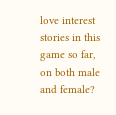love interest stories in this game so far, on both male and female?